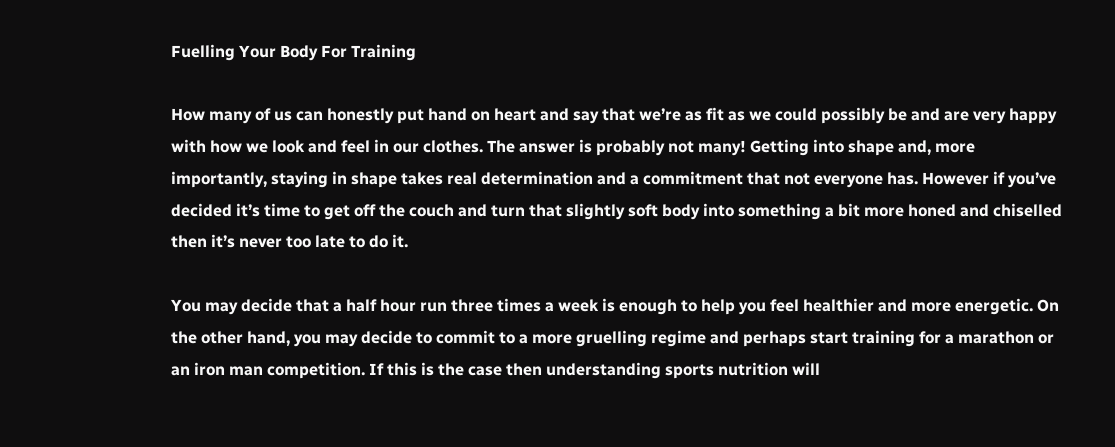Fuelling Your Body For Training

How many of us can honestly put hand on heart and say that we’re as fit as we could possibly be and are very happy with how we look and feel in our clothes. The answer is probably not many! Getting into shape and, more importantly, staying in shape takes real determination and a commitment that not everyone has. However if you’ve decided it’s time to get off the couch and turn that slightly soft body into something a bit more honed and chiselled then it’s never too late to do it.

You may decide that a half hour run three times a week is enough to help you feel healthier and more energetic. On the other hand, you may decide to commit to a more gruelling regime and perhaps start training for a marathon or an iron man competition. If this is the case then understanding sports nutrition will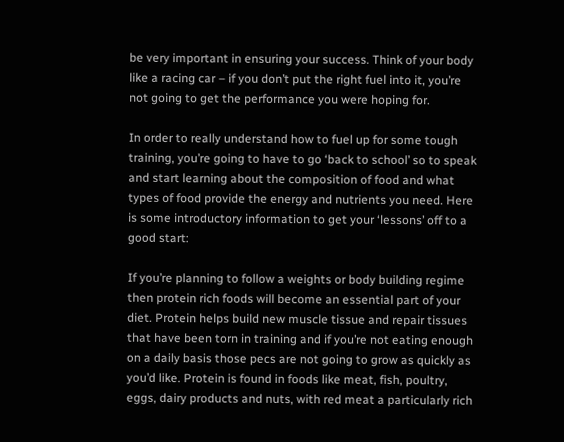be very important in ensuring your success. Think of your body like a racing car – if you don’t put the right fuel into it, you’re not going to get the performance you were hoping for.

In order to really understand how to fuel up for some tough training, you’re going to have to go ‘back to school’ so to speak and start learning about the composition of food and what types of food provide the energy and nutrients you need. Here is some introductory information to get your ‘lessons’ off to a good start:

If you’re planning to follow a weights or body building regime then protein rich foods will become an essential part of your diet. Protein helps build new muscle tissue and repair tissues that have been torn in training and if you’re not eating enough on a daily basis those pecs are not going to grow as quickly as you’d like. Protein is found in foods like meat, fish, poultry, eggs, dairy products and nuts, with red meat a particularly rich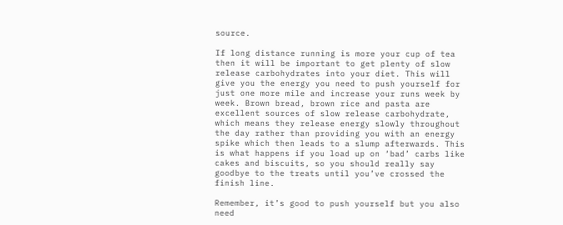source.

If long distance running is more your cup of tea then it will be important to get plenty of slow release carbohydrates into your diet. This will give you the energy you need to push yourself for just one more mile and increase your runs week by week. Brown bread, brown rice and pasta are excellent sources of slow release carbohydrate, which means they release energy slowly throughout the day rather than providing you with an energy spike which then leads to a slump afterwards. This is what happens if you load up on ‘bad’ carbs like cakes and biscuits, so you should really say goodbye to the treats until you’ve crossed the finish line.

Remember, it’s good to push yourself but you also need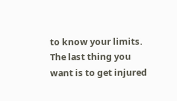to know your limits. The last thing you want is to get injured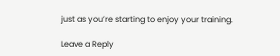just as you’re starting to enjoy your training.

Leave a Reply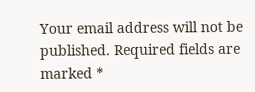Your email address will not be published. Required fields are marked *